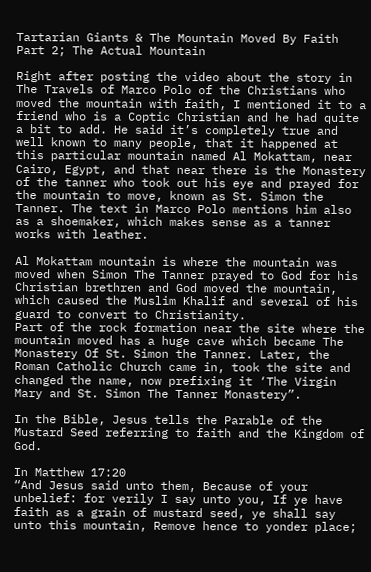Tartarian Giants & The Mountain Moved By Faith Part 2; The Actual Mountain

Right after posting the video about the story in The Travels of Marco Polo of the Christians who moved the mountain with faith, I mentioned it to a friend who is a Coptic Christian and he had quite a bit to add. He said it’s completely true and well known to many people, that it happened at this particular mountain named Al Mokattam, near Cairo, Egypt, and that near there is the Monastery of the tanner who took out his eye and prayed for the mountain to move, known as St. Simon the Tanner. The text in Marco Polo mentions him also as a shoemaker, which makes sense as a tanner works with leather.

Al Mokattam mountain is where the mountain was moved when Simon The Tanner prayed to God for his Christian brethren and God moved the mountain, which caused the Muslim Khalif and several of his guard to convert to Christianity.
Part of the rock formation near the site where the mountain moved has a huge cave which became The Monastery Of St. Simon the Tanner. Later, the Roman Catholic Church came in, took the site and changed the name, now prefixing it ‘The Virgin Mary and St. Simon The Tanner Monastery”.

In the Bible, Jesus tells the Parable of the Mustard Seed referring to faith and the Kingdom of God.

In Matthew 17:20
“And Jesus said unto them, Because of your unbelief: for verily I say unto you, If ye have faith as a grain of mustard seed, ye shall say unto this mountain, Remove hence to yonder place;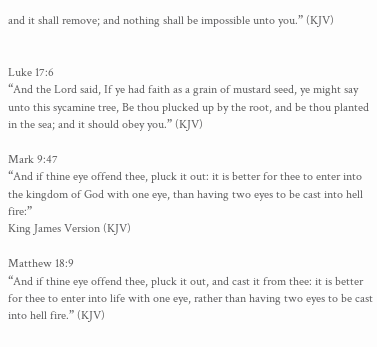and it shall remove; and nothing shall be impossible unto you.” (KJV)


Luke 17:6
“And the Lord said, If ye had faith as a grain of mustard seed, ye might say unto this sycamine tree, Be thou plucked up by the root, and be thou planted in the sea; and it should obey you.” (KJV)

Mark 9:47
“And if thine eye offend thee, pluck it out: it is better for thee to enter into the kingdom of God with one eye, than having two eyes to be cast into hell fire:”
King James Version (KJV)

Matthew 18:9
“And if thine eye offend thee, pluck it out, and cast it from thee: it is better for thee to enter into life with one eye, rather than having two eyes to be cast into hell fire.” (KJV)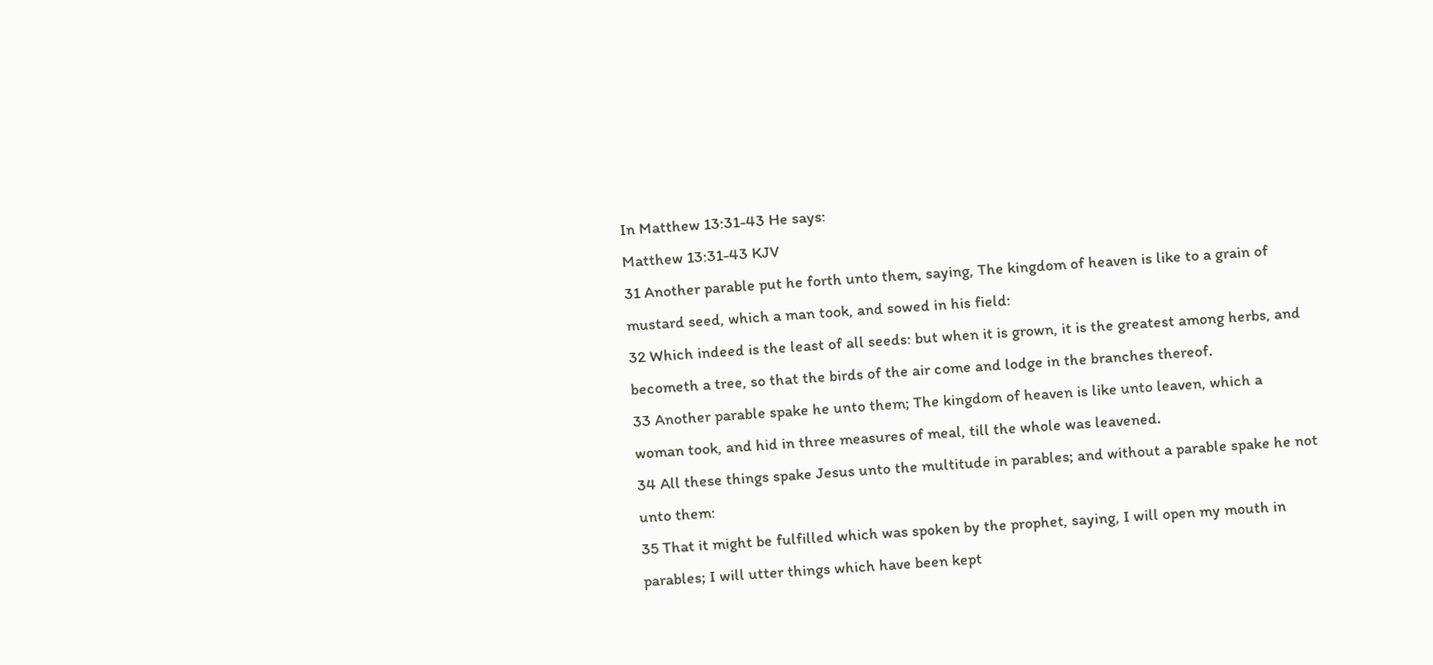In Matthew 13:31-43 He says:
Matthew 13:31-43 KJV
31 Another parable put he forth unto them, saying, The kingdom of heaven is like to a grain of mustard seed, which a man took, and sowed in his field:
32 Which indeed is the least of all seeds: but when it is grown, it is the greatest among herbs, and becometh a tree, so that the birds of the air come and lodge in the branches thereof.
33 Another parable spake he unto them; The kingdom of heaven is like unto leaven, which a woman took, and hid in three measures of meal, till the whole was leavened.
34 All these things spake Jesus unto the multitude in parables; and without a parable spake he not unto them:
35 That it might be fulfilled which was spoken by the prophet, saying, I will open my mouth in parables; I will utter things which have been kept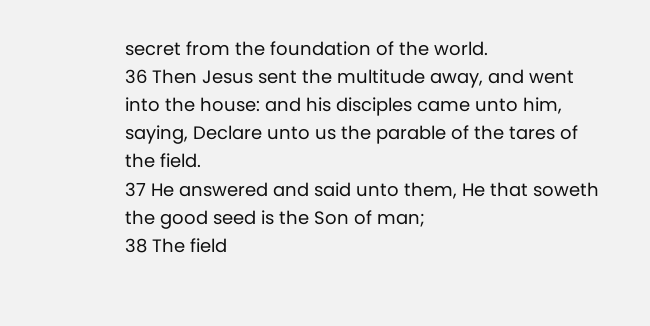secret from the foundation of the world.
36 Then Jesus sent the multitude away, and went into the house: and his disciples came unto him, saying, Declare unto us the parable of the tares of the field.
37 He answered and said unto them, He that soweth the good seed is the Son of man;
38 The field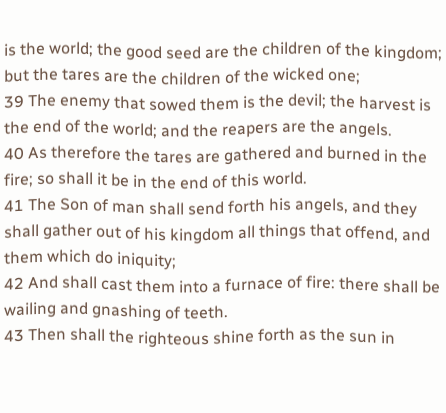is the world; the good seed are the children of the kingdom; but the tares are the children of the wicked one;
39 The enemy that sowed them is the devil; the harvest is the end of the world; and the reapers are the angels.
40 As therefore the tares are gathered and burned in the fire; so shall it be in the end of this world.
41 The Son of man shall send forth his angels, and they shall gather out of his kingdom all things that offend, and them which do iniquity;
42 And shall cast them into a furnace of fire: there shall be wailing and gnashing of teeth.
43 Then shall the righteous shine forth as the sun in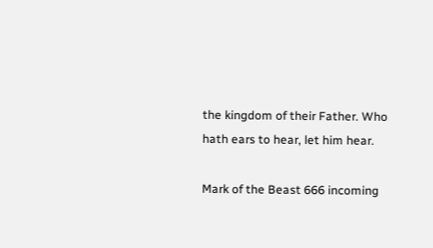the kingdom of their Father. Who hath ears to hear, let him hear.

Mark of the Beast 666 incoming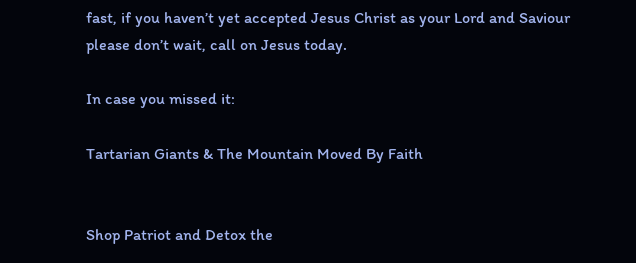fast, if you haven’t yet accepted Jesus Christ as your Lord and Saviour please don’t wait, call on Jesus today.

In case you missed it:

Tartarian Giants & The Mountain Moved By Faith


Shop Patriot and Detox the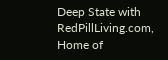Deep State with RedPillLiving.com, Home of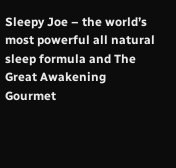Sleepy Joe – the world’s most powerful all natural sleep formula and The Great Awakening Gourmet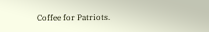Coffee for Patriots.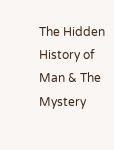The Hidden History of Man & The Mystery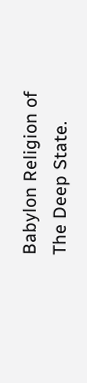Babylon Religion of The Deep State.